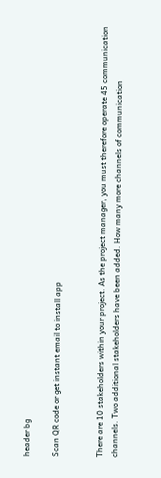header bg

Scan QR code or get instant email to install app


There are 10 stakeholders within your project. As the project manager, you must therefore operate 45 communication channels. Two additional stakeholders have been added. How many more channels of communication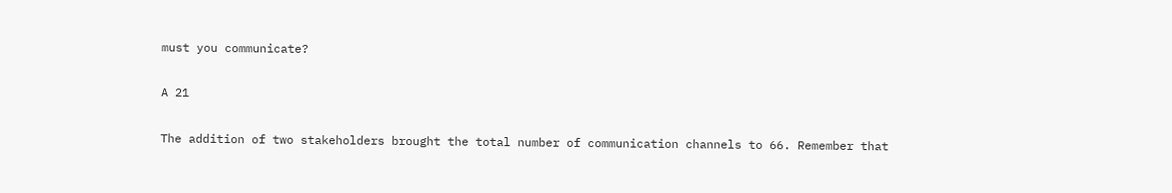must you communicate?

A 21

The addition of two stakeholders brought the total number of communication channels to 66. Remember that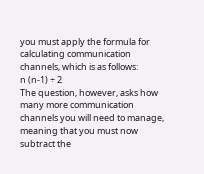you must apply the formula for calculating communication channels, which is as follows:
n (n-1) ÷ 2
The question, however, asks how many more communication channels you will need to manage, meaning that you must now subtract the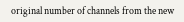original number of channels from the new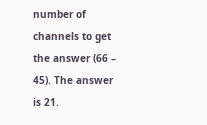number of channels to get the answer (66 – 45). The answer is 21.